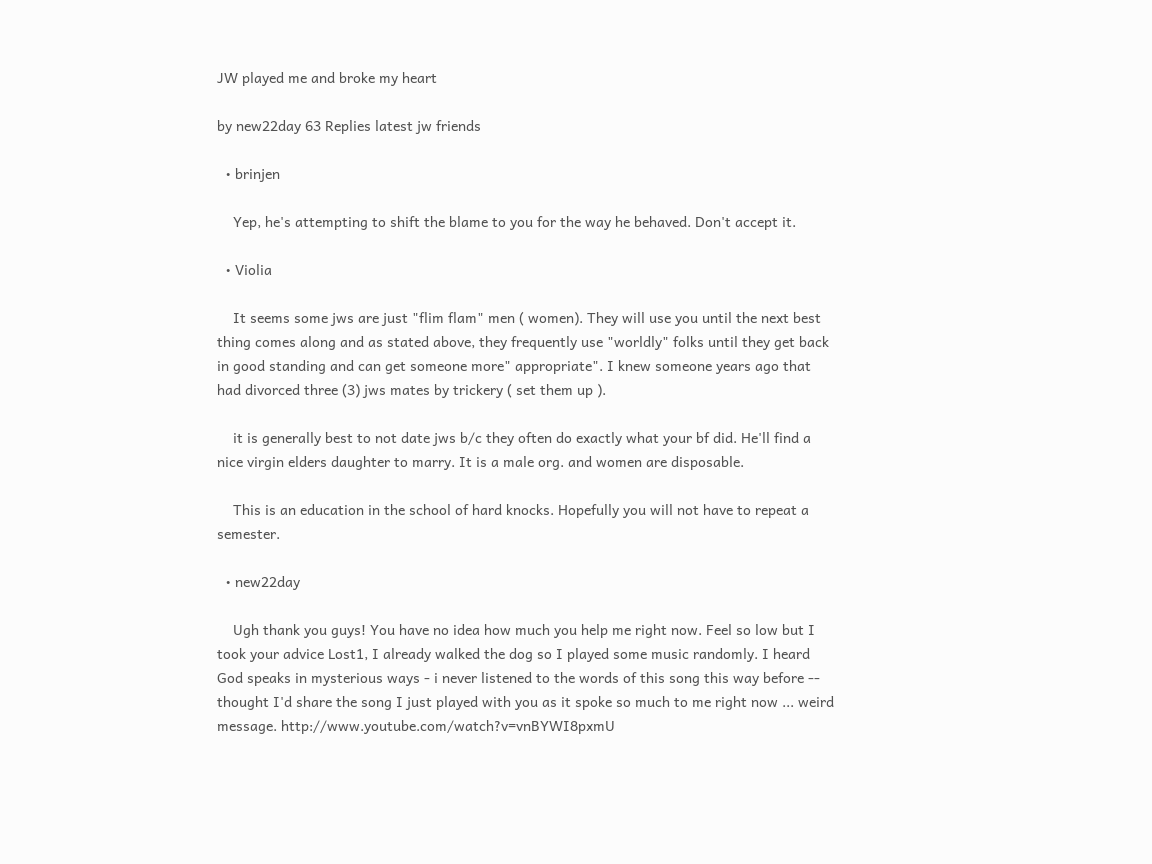JW played me and broke my heart

by new22day 63 Replies latest jw friends

  • brinjen

    Yep, he's attempting to shift the blame to you for the way he behaved. Don't accept it.

  • Violia

    It seems some jws are just "flim flam" men ( women). They will use you until the next best thing comes along and as stated above, they frequently use "worldly" folks until they get back in good standing and can get someone more" appropriate". I knew someone years ago that had divorced three (3) jws mates by trickery ( set them up ).

    it is generally best to not date jws b/c they often do exactly what your bf did. He'll find a nice virgin elders daughter to marry. It is a male org. and women are disposable.

    This is an education in the school of hard knocks. Hopefully you will not have to repeat a semester.

  • new22day

    Ugh thank you guys! You have no idea how much you help me right now. Feel so low but I took your advice Lost1, I already walked the dog so I played some music randomly. I heard God speaks in mysterious ways - i never listened to the words of this song this way before -- thought I'd share the song I just played with you as it spoke so much to me right now ... weird message. http://www.youtube.com/watch?v=vnBYWI8pxmU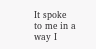It spoke to me in a way I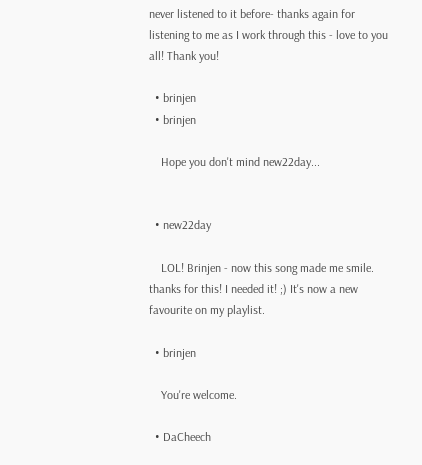never listened to it before- thanks again for listening to me as I work through this - love to you all! Thank you!

  • brinjen
  • brinjen

    Hope you don't mind new22day...


  • new22day

    LOL! Brinjen - now this song made me smile. thanks for this! I needed it! ;) It's now a new favourite on my playlist.

  • brinjen

    You're welcome.

  • DaCheech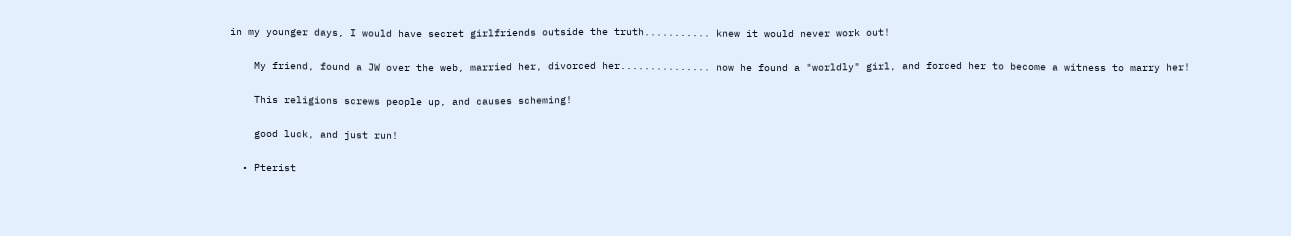in my younger days, I would have secret girlfriends outside the truth........... knew it would never work out!

    My friend, found a JW over the web, married her, divorced her............... now he found a "worldly" girl, and forced her to become a witness to marry her!

    This religions screws people up, and causes scheming!

    good luck, and just run!

  • Pterist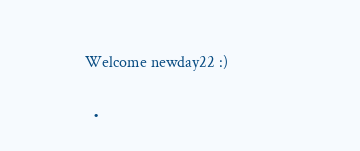Welcome newday22 :)

  •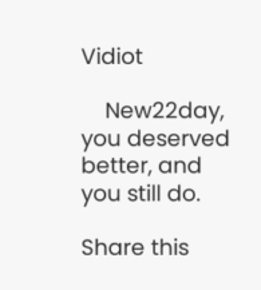Vidiot

    New22day, you deserved better, and you still do.

Share this